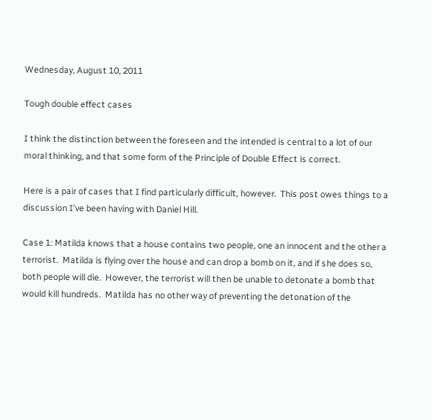Wednesday, August 10, 2011

Tough double effect cases

I think the distinction between the foreseen and the intended is central to a lot of our moral thinking, and that some form of the Principle of Double Effect is correct.

Here is a pair of cases that I find particularly difficult, however.  This post owes things to a discussion I've been having with Daniel Hill.

Case 1: Matilda knows that a house contains two people, one an innocent and the other a terrorist.  Matilda is flying over the house and can drop a bomb on it, and if she does so, both people will die.  However, the terrorist will then be unable to detonate a bomb that would kill hundreds.  Matilda has no other way of preventing the detonation of the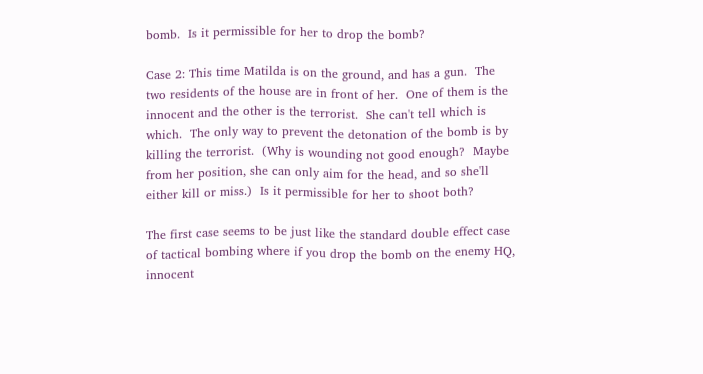bomb.  Is it permissible for her to drop the bomb?

Case 2: This time Matilda is on the ground, and has a gun.  The two residents of the house are in front of her.  One of them is the innocent and the other is the terrorist.  She can't tell which is which.  The only way to prevent the detonation of the bomb is by killing the terrorist.  (Why is wounding not good enough?  Maybe from her position, she can only aim for the head, and so she'll either kill or miss.)  Is it permissible for her to shoot both?

The first case seems to be just like the standard double effect case of tactical bombing where if you drop the bomb on the enemy HQ, innocent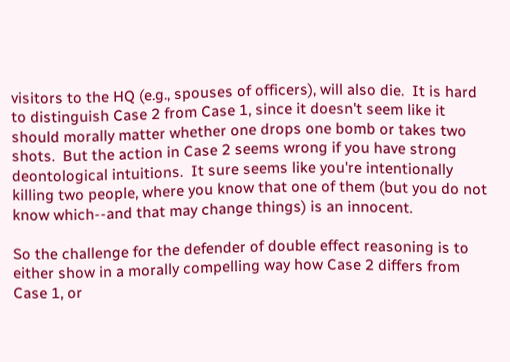visitors to the HQ (e.g., spouses of officers), will also die.  It is hard to distinguish Case 2 from Case 1, since it doesn't seem like it should morally matter whether one drops one bomb or takes two shots.  But the action in Case 2 seems wrong if you have strong deontological intuitions.  It sure seems like you're intentionally killing two people, where you know that one of them (but you do not know which--and that may change things) is an innocent.

So the challenge for the defender of double effect reasoning is to either show in a morally compelling way how Case 2 differs from Case 1, or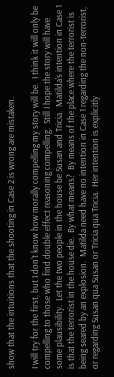show that the intuitions that the shooting in Case 2 is wrong are mistaken.

I will try for the first, but I don't know how morally compelling my story will be.  I think it will only be compelling to those who find double effect reasoning compelling.  Still I hope the story will have some plausibility.  Let the two people in the house be Susan and Tricia.  Matilda's intention in Case 1 is that the terrorist in the house die.  By what means?  By means of the place where the terrorist is being seared by an explosion.  Matilda need have no intention in Case 1 regarding the non-terrorist, or regarding Susan qua Susan or Tricia qua Tricia.  Her intention is explicitly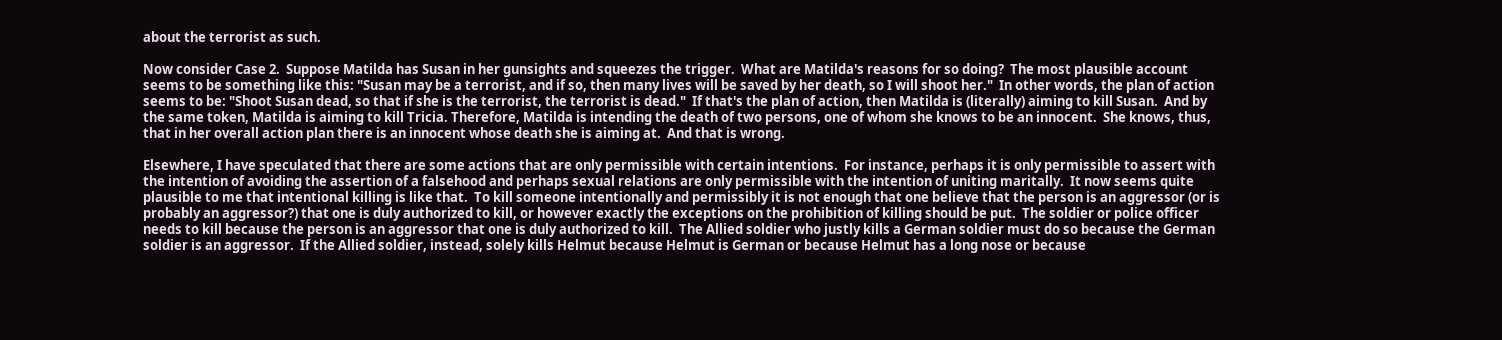about the terrorist as such.

Now consider Case 2.  Suppose Matilda has Susan in her gunsights and squeezes the trigger.  What are Matilda's reasons for so doing?  The most plausible account seems to be something like this: "Susan may be a terrorist, and if so, then many lives will be saved by her death, so I will shoot her."  In other words, the plan of action seems to be: "Shoot Susan dead, so that if she is the terrorist, the terrorist is dead."  If that's the plan of action, then Matilda is (literally) aiming to kill Susan.  And by the same token, Matilda is aiming to kill Tricia. Therefore, Matilda is intending the death of two persons, one of whom she knows to be an innocent.  She knows, thus, that in her overall action plan there is an innocent whose death she is aiming at.  And that is wrong.

Elsewhere, I have speculated that there are some actions that are only permissible with certain intentions.  For instance, perhaps it is only permissible to assert with the intention of avoiding the assertion of a falsehood and perhaps sexual relations are only permissible with the intention of uniting maritally.  It now seems quite plausible to me that intentional killing is like that.  To kill someone intentionally and permissibly it is not enough that one believe that the person is an aggressor (or is probably an aggressor?) that one is duly authorized to kill, or however exactly the exceptions on the prohibition of killing should be put.  The soldier or police officer needs to kill because the person is an aggressor that one is duly authorized to kill.  The Allied soldier who justly kills a German soldier must do so because the German soldier is an aggressor.  If the Allied soldier, instead, solely kills Helmut because Helmut is German or because Helmut has a long nose or because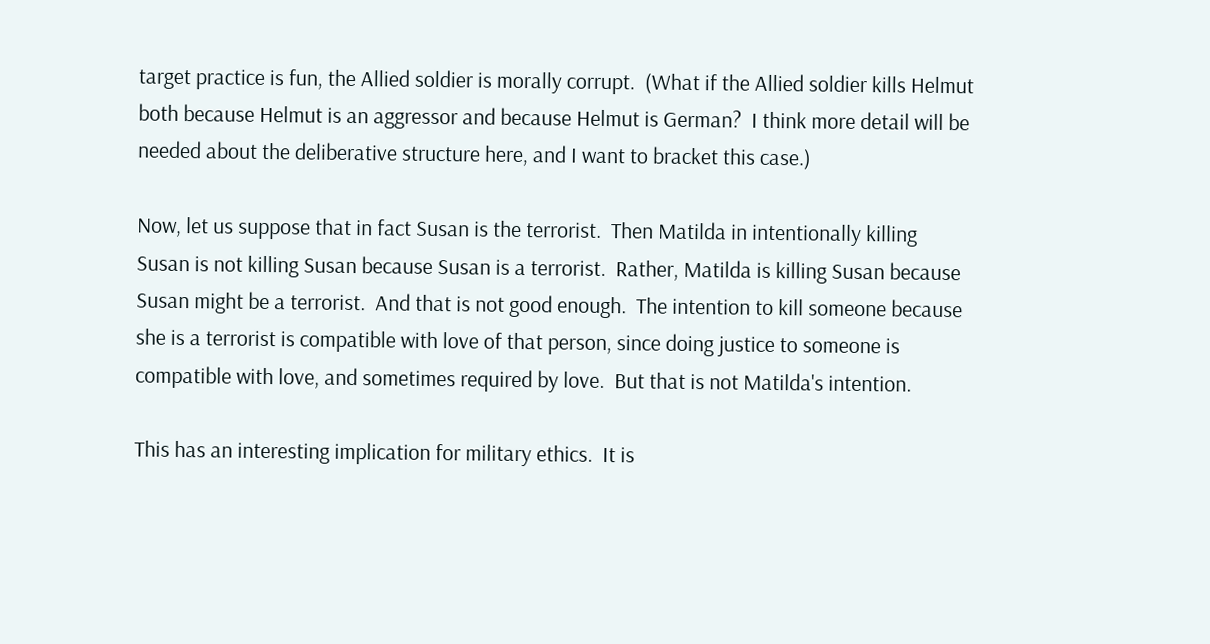target practice is fun, the Allied soldier is morally corrupt.  (What if the Allied soldier kills Helmut both because Helmut is an aggressor and because Helmut is German?  I think more detail will be needed about the deliberative structure here, and I want to bracket this case.)

Now, let us suppose that in fact Susan is the terrorist.  Then Matilda in intentionally killing Susan is not killing Susan because Susan is a terrorist.  Rather, Matilda is killing Susan because Susan might be a terrorist.  And that is not good enough.  The intention to kill someone because she is a terrorist is compatible with love of that person, since doing justice to someone is compatible with love, and sometimes required by love.  But that is not Matilda's intention.

This has an interesting implication for military ethics.  It is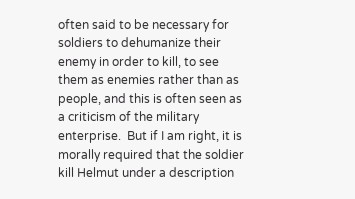often said to be necessary for soldiers to dehumanize their enemy in order to kill, to see them as enemies rather than as people, and this is often seen as a criticism of the military enterprise.  But if I am right, it is morally required that the soldier kill Helmut under a description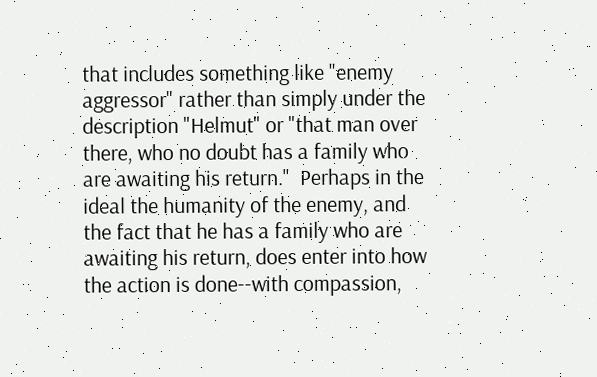that includes something like "enemy aggressor" rather than simply under the description "Helmut" or "that man over there, who no doubt has a family who are awaiting his return."  Perhaps in the ideal the humanity of the enemy, and the fact that he has a family who are awaiting his return, does enter into how the action is done--with compassion,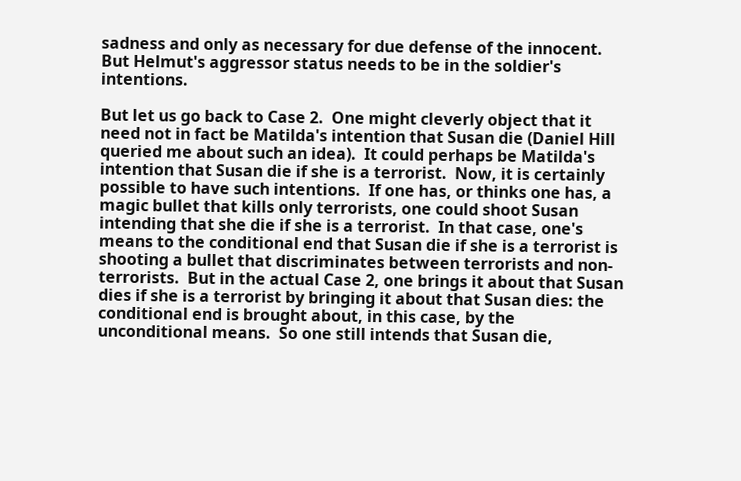sadness and only as necessary for due defense of the innocent.  But Helmut's aggressor status needs to be in the soldier's intentions.

But let us go back to Case 2.  One might cleverly object that it need not in fact be Matilda's intention that Susan die (Daniel Hill queried me about such an idea).  It could perhaps be Matilda's intention that Susan die if she is a terrorist.  Now, it is certainly possible to have such intentions.  If one has, or thinks one has, a magic bullet that kills only terrorists, one could shoot Susan intending that she die if she is a terrorist.  In that case, one's means to the conditional end that Susan die if she is a terrorist is shooting a bullet that discriminates between terrorists and non-terrorists.  But in the actual Case 2, one brings it about that Susan dies if she is a terrorist by bringing it about that Susan dies: the conditional end is brought about, in this case, by the unconditional means.  So one still intends that Susan die,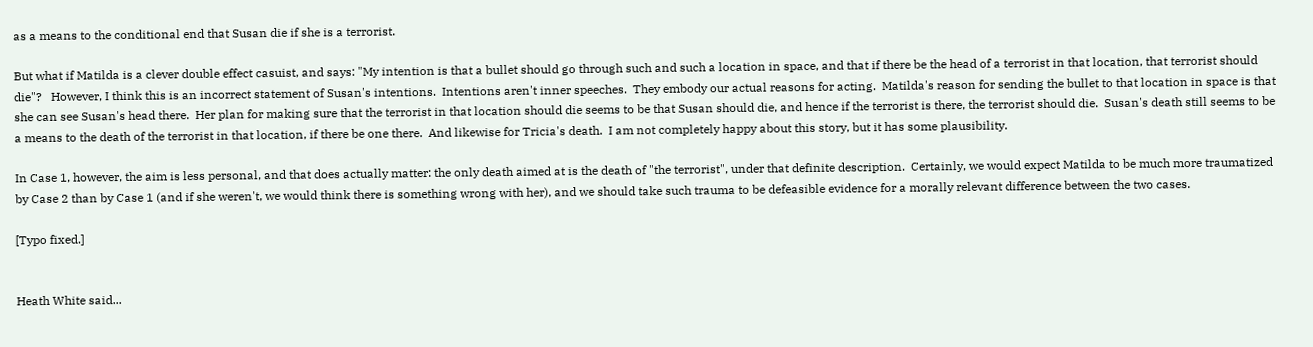as a means to the conditional end that Susan die if she is a terrorist.

But what if Matilda is a clever double effect casuist, and says: "My intention is that a bullet should go through such and such a location in space, and that if there be the head of a terrorist in that location, that terrorist should die"?   However, I think this is an incorrect statement of Susan's intentions.  Intentions aren't inner speeches.  They embody our actual reasons for acting.  Matilda's reason for sending the bullet to that location in space is that she can see Susan's head there.  Her plan for making sure that the terrorist in that location should die seems to be that Susan should die, and hence if the terrorist is there, the terrorist should die.  Susan's death still seems to be a means to the death of the terrorist in that location, if there be one there.  And likewise for Tricia's death.  I am not completely happy about this story, but it has some plausibility.

In Case 1, however, the aim is less personal, and that does actually matter: the only death aimed at is the death of "the terrorist", under that definite description.  Certainly, we would expect Matilda to be much more traumatized by Case 2 than by Case 1 (and if she weren't, we would think there is something wrong with her), and we should take such trauma to be defeasible evidence for a morally relevant difference between the two cases.

[Typo fixed.]


Heath White said...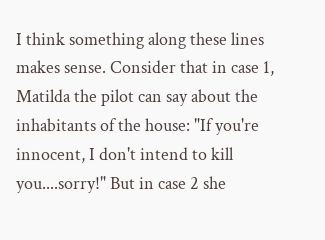I think something along these lines makes sense. Consider that in case 1, Matilda the pilot can say about the inhabitants of the house: "If you're innocent, I don't intend to kill you....sorry!" But in case 2 she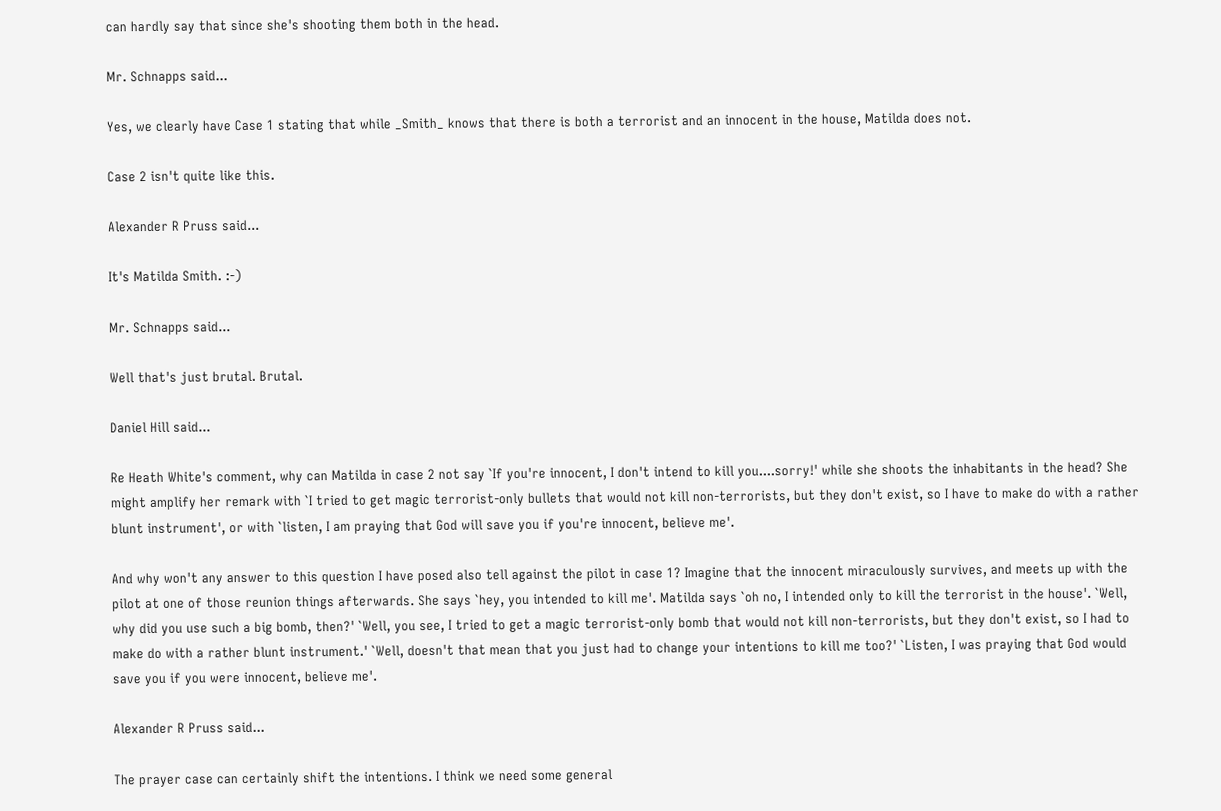can hardly say that since she's shooting them both in the head.

Mr. Schnapps said...

Yes, we clearly have Case 1 stating that while _Smith_ knows that there is both a terrorist and an innocent in the house, Matilda does not.

Case 2 isn't quite like this.

Alexander R Pruss said...

It's Matilda Smith. :-)

Mr. Schnapps said...

Well that's just brutal. Brutal.

Daniel Hill said...

Re Heath White's comment, why can Matilda in case 2 not say `If you're innocent, I don't intend to kill you....sorry!' while she shoots the inhabitants in the head? She might amplify her remark with `I tried to get magic terrorist-only bullets that would not kill non-terrorists, but they don't exist, so I have to make do with a rather blunt instrument', or with `listen, I am praying that God will save you if you're innocent, believe me'.

And why won't any answer to this question I have posed also tell against the pilot in case 1? Imagine that the innocent miraculously survives, and meets up with the pilot at one of those reunion things afterwards. She says `hey, you intended to kill me'. Matilda says `oh no, I intended only to kill the terrorist in the house'. `Well, why did you use such a big bomb, then?' `Well, you see, I tried to get a magic terrorist-only bomb that would not kill non-terrorists, but they don't exist, so I had to make do with a rather blunt instrument.' `Well, doesn't that mean that you just had to change your intentions to kill me too?' `Listen, I was praying that God would save you if you were innocent, believe me'.

Alexander R Pruss said...

The prayer case can certainly shift the intentions. I think we need some general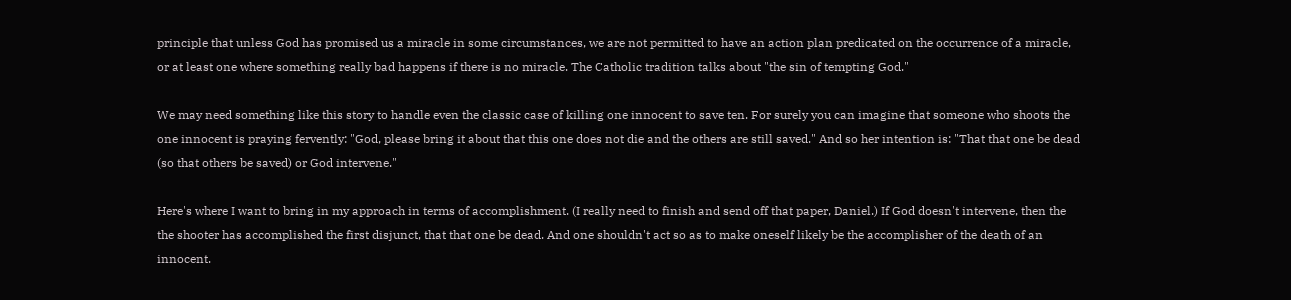principle that unless God has promised us a miracle in some circumstances, we are not permitted to have an action plan predicated on the occurrence of a miracle, or at least one where something really bad happens if there is no miracle. The Catholic tradition talks about "the sin of tempting God."

We may need something like this story to handle even the classic case of killing one innocent to save ten. For surely you can imagine that someone who shoots the one innocent is praying fervently: "God, please bring it about that this one does not die and the others are still saved." And so her intention is: "That that one be dead (so that others be saved) or God intervene."

Here's where I want to bring in my approach in terms of accomplishment. (I really need to finish and send off that paper, Daniel.) If God doesn't intervene, then the the shooter has accomplished the first disjunct, that that one be dead. And one shouldn't act so as to make oneself likely be the accomplisher of the death of an innocent.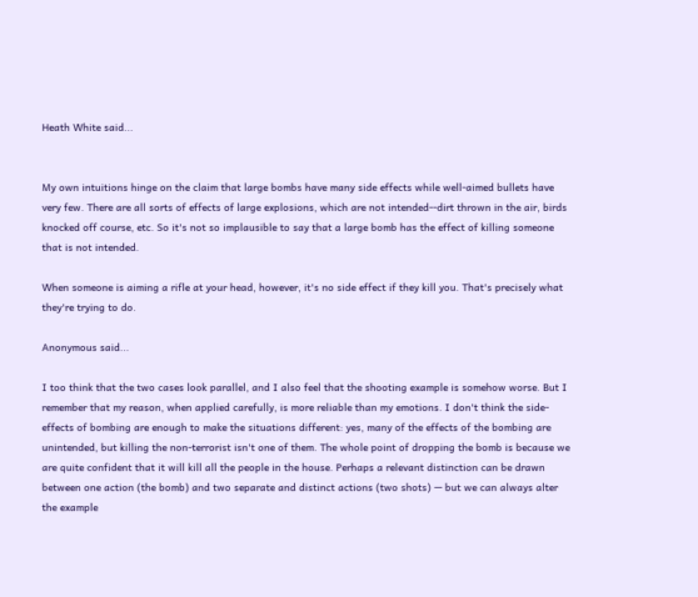Heath White said...


My own intuitions hinge on the claim that large bombs have many side effects while well-aimed bullets have very few. There are all sorts of effects of large explosions, which are not intended--dirt thrown in the air, birds knocked off course, etc. So it's not so implausible to say that a large bomb has the effect of killing someone that is not intended.

When someone is aiming a rifle at your head, however, it's no side effect if they kill you. That's precisely what they're trying to do.

Anonymous said...

I too think that the two cases look parallel, and I also feel that the shooting example is somehow worse. But I remember that my reason, when applied carefully, is more reliable than my emotions. I don't think the side-effects of bombing are enough to make the situations different: yes, many of the effects of the bombing are unintended, but killing the non-terrorist isn't one of them. The whole point of dropping the bomb is because we are quite confident that it will kill all the people in the house. Perhaps a relevant distinction can be drawn between one action (the bomb) and two separate and distinct actions (two shots) — but we can always alter the example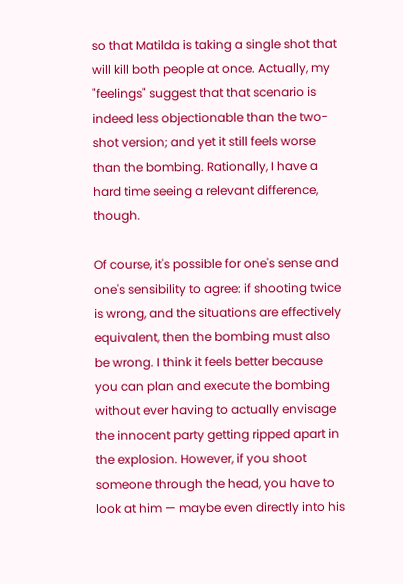so that Matilda is taking a single shot that will kill both people at once. Actually, my "feelings" suggest that that scenario is indeed less objectionable than the two-shot version; and yet it still feels worse than the bombing. Rationally, I have a hard time seeing a relevant difference, though.

Of course, it's possible for one's sense and one's sensibility to agree: if shooting twice is wrong, and the situations are effectively equivalent, then the bombing must also be wrong. I think it feels better because you can plan and execute the bombing without ever having to actually envisage the innocent party getting ripped apart in the explosion. However, if you shoot someone through the head, you have to look at him — maybe even directly into his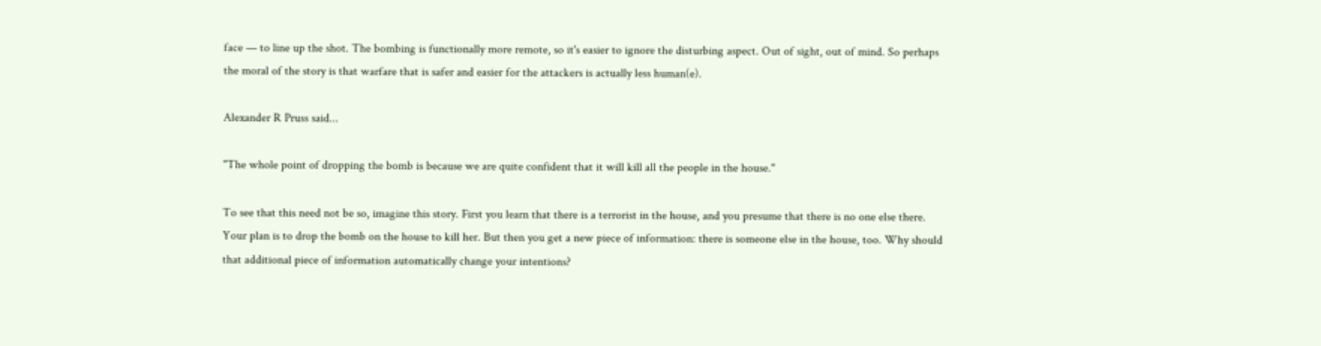face — to line up the shot. The bombing is functionally more remote, so it's easier to ignore the disturbing aspect. Out of sight, out of mind. So perhaps the moral of the story is that warfare that is safer and easier for the attackers is actually less human(e).

Alexander R Pruss said...

"The whole point of dropping the bomb is because we are quite confident that it will kill all the people in the house."

To see that this need not be so, imagine this story. First you learn that there is a terrorist in the house, and you presume that there is no one else there. Your plan is to drop the bomb on the house to kill her. But then you get a new piece of information: there is someone else in the house, too. Why should that additional piece of information automatically change your intentions?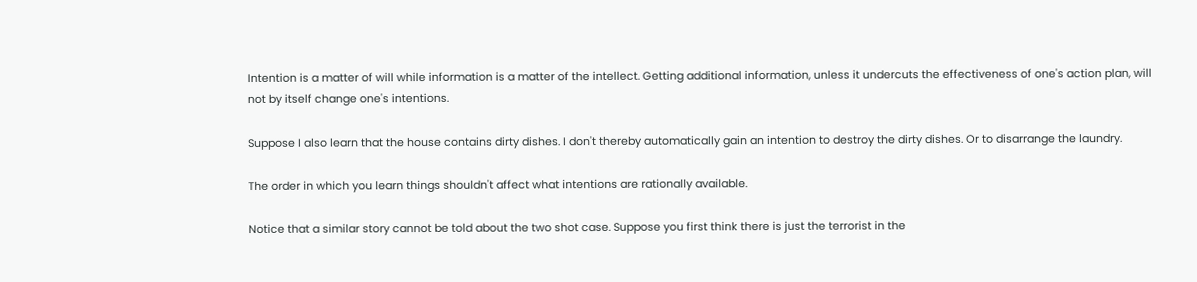Intention is a matter of will while information is a matter of the intellect. Getting additional information, unless it undercuts the effectiveness of one's action plan, will not by itself change one's intentions.

Suppose I also learn that the house contains dirty dishes. I don't thereby automatically gain an intention to destroy the dirty dishes. Or to disarrange the laundry.

The order in which you learn things shouldn't affect what intentions are rationally available.

Notice that a similar story cannot be told about the two shot case. Suppose you first think there is just the terrorist in the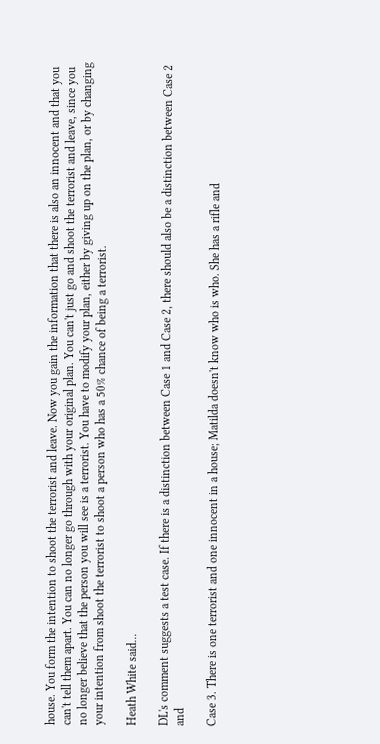house. You form the intention to shoot the terrorist and leave. Now you gain the information that there is also an innocent and that you can't tell them apart. You can no longer go through with your original plan. You can't just go and shoot the terrorist and leave, since you no longer believe that the person you will see is a terrorist. You have to modify your plan, either by giving up on the plan, or by changing your intention from shoot the terrorist to shoot a person who has a 50% chance of being a terrorist.

Heath White said...

DL's comment suggests a test case. If there is a distinction between Case 1 and Case 2, there should also be a distinction between Case 2 and

Case 3. There is one terrorist and one innocent in a house; Matilda doesn't know who is who. She has a rifle and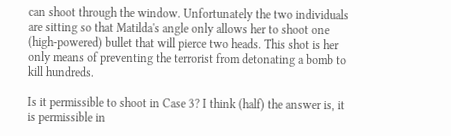can shoot through the window. Unfortunately the two individuals are sitting so that Matilda's angle only allows her to shoot one (high-powered) bullet that will pierce two heads. This shot is her only means of preventing the terrorist from detonating a bomb to kill hundreds.

Is it permissible to shoot in Case 3? I think (half) the answer is, it is permissible in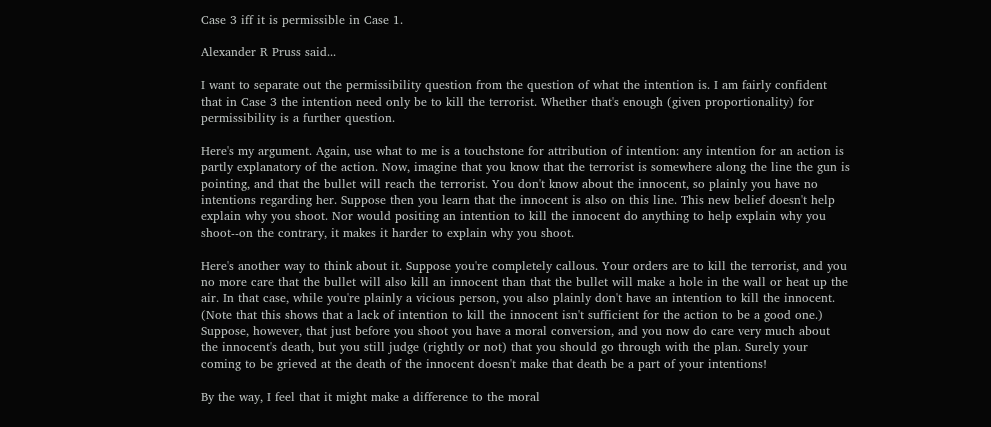Case 3 iff it is permissible in Case 1.

Alexander R Pruss said...

I want to separate out the permissibility question from the question of what the intention is. I am fairly confident that in Case 3 the intention need only be to kill the terrorist. Whether that's enough (given proportionality) for permissibility is a further question.

Here's my argument. Again, use what to me is a touchstone for attribution of intention: any intention for an action is partly explanatory of the action. Now, imagine that you know that the terrorist is somewhere along the line the gun is pointing, and that the bullet will reach the terrorist. You don't know about the innocent, so plainly you have no intentions regarding her. Suppose then you learn that the innocent is also on this line. This new belief doesn't help explain why you shoot. Nor would positing an intention to kill the innocent do anything to help explain why you shoot--on the contrary, it makes it harder to explain why you shoot.

Here's another way to think about it. Suppose you're completely callous. Your orders are to kill the terrorist, and you no more care that the bullet will also kill an innocent than that the bullet will make a hole in the wall or heat up the air. In that case, while you're plainly a vicious person, you also plainly don't have an intention to kill the innocent. (Note that this shows that a lack of intention to kill the innocent isn't sufficient for the action to be a good one.) Suppose, however, that just before you shoot you have a moral conversion, and you now do care very much about the innocent's death, but you still judge (rightly or not) that you should go through with the plan. Surely your coming to be grieved at the death of the innocent doesn't make that death be a part of your intentions!

By the way, I feel that it might make a difference to the moral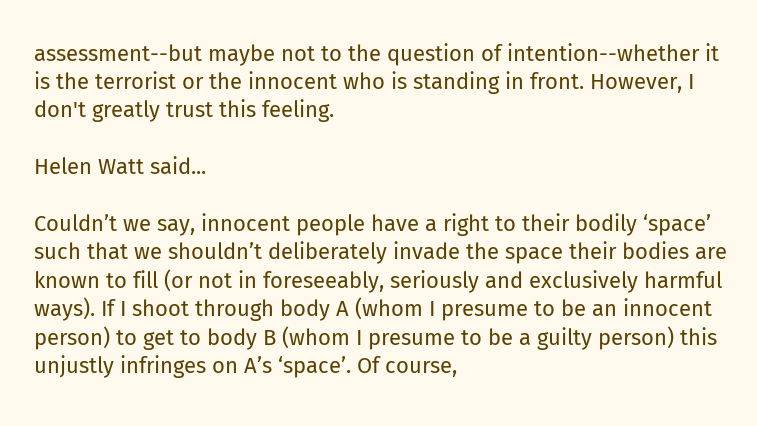assessment--but maybe not to the question of intention--whether it is the terrorist or the innocent who is standing in front. However, I don't greatly trust this feeling.

Helen Watt said...

Couldn’t we say, innocent people have a right to their bodily ‘space’ such that we shouldn’t deliberately invade the space their bodies are known to fill (or not in foreseeably, seriously and exclusively harmful ways). If I shoot through body A (whom I presume to be an innocent person) to get to body B (whom I presume to be a guilty person) this unjustly infringes on A’s ‘space’. Of course,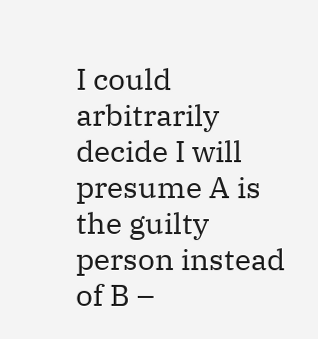I could arbitrarily decide I will presume A is the guilty person instead of B –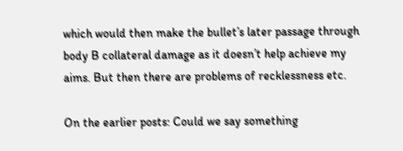which would then make the bullet’s later passage through body B collateral damage as it doesn’t help achieve my aims. But then there are problems of recklessness etc.

On the earlier posts: Could we say something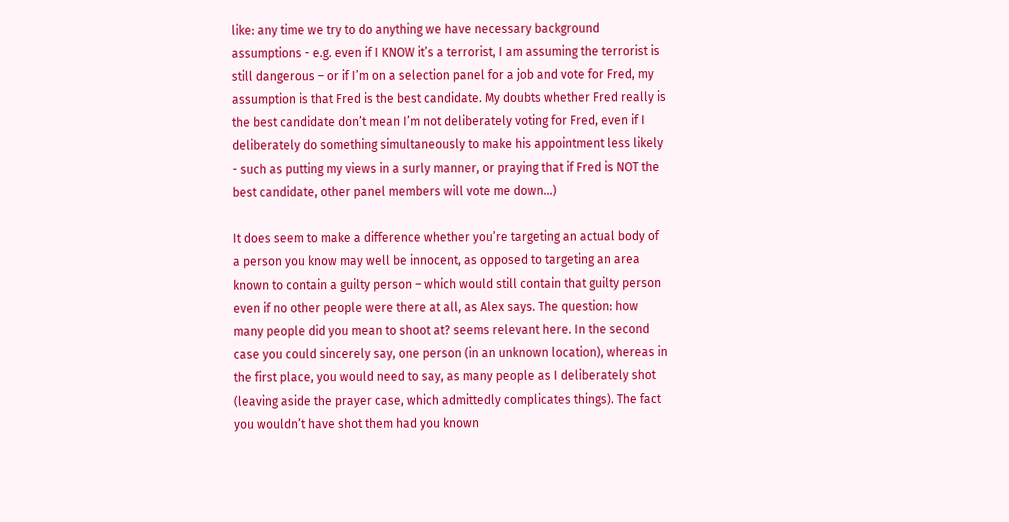like: any time we try to do anything we have necessary background assumptions - e.g. even if I KNOW it’s a terrorist, I am assuming the terrorist is still dangerous – or if I’m on a selection panel for a job and vote for Fred, my assumption is that Fred is the best candidate. My doubts whether Fred really is the best candidate don’t mean I’m not deliberately voting for Fred, even if I deliberately do something simultaneously to make his appointment less likely - such as putting my views in a surly manner, or praying that if Fred is NOT the best candidate, other panel members will vote me down…)

It does seem to make a difference whether you’re targeting an actual body of a person you know may well be innocent, as opposed to targeting an area known to contain a guilty person – which would still contain that guilty person even if no other people were there at all, as Alex says. The question: how many people did you mean to shoot at? seems relevant here. In the second case you could sincerely say, one person (in an unknown location), whereas in the first place, you would need to say, as many people as I deliberately shot (leaving aside the prayer case, which admittedly complicates things). The fact you wouldn’t have shot them had you known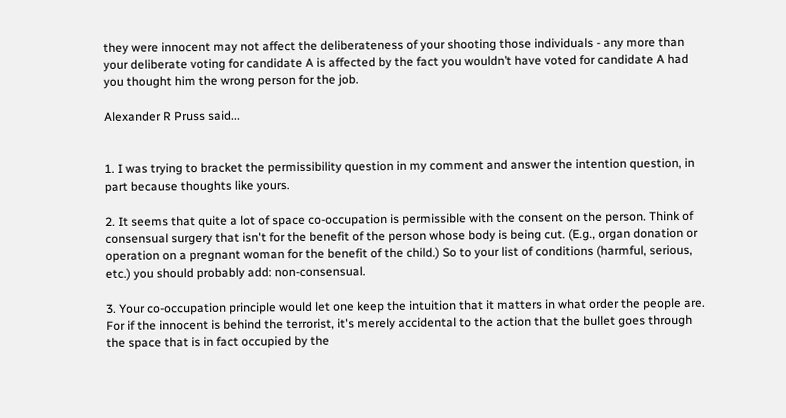they were innocent may not affect the deliberateness of your shooting those individuals - any more than your deliberate voting for candidate A is affected by the fact you wouldn’t have voted for candidate A had you thought him the wrong person for the job.

Alexander R Pruss said...


1. I was trying to bracket the permissibility question in my comment and answer the intention question, in part because thoughts like yours.

2. It seems that quite a lot of space co-occupation is permissible with the consent on the person. Think of consensual surgery that isn't for the benefit of the person whose body is being cut. (E.g., organ donation or operation on a pregnant woman for the benefit of the child.) So to your list of conditions (harmful, serious, etc.) you should probably add: non-consensual.

3. Your co-occupation principle would let one keep the intuition that it matters in what order the people are. For if the innocent is behind the terrorist, it's merely accidental to the action that the bullet goes through the space that is in fact occupied by the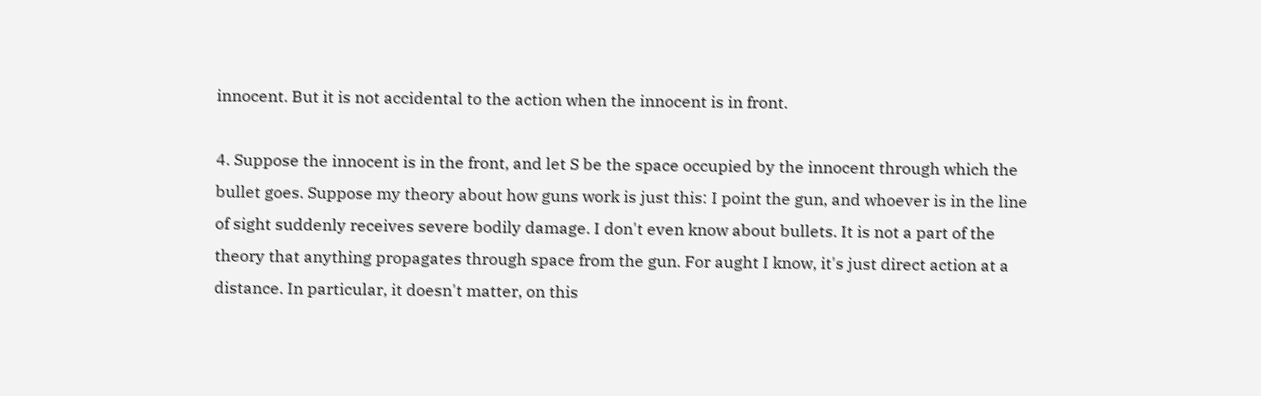innocent. But it is not accidental to the action when the innocent is in front.

4. Suppose the innocent is in the front, and let S be the space occupied by the innocent through which the bullet goes. Suppose my theory about how guns work is just this: I point the gun, and whoever is in the line of sight suddenly receives severe bodily damage. I don't even know about bullets. It is not a part of the theory that anything propagates through space from the gun. For aught I know, it's just direct action at a distance. In particular, it doesn't matter, on this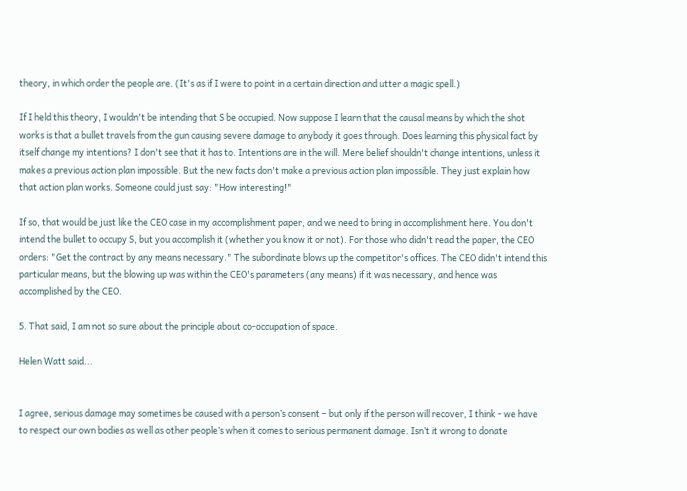theory, in which order the people are. (It's as if I were to point in a certain direction and utter a magic spell.)

If I held this theory, I wouldn't be intending that S be occupied. Now suppose I learn that the causal means by which the shot works is that a bullet travels from the gun causing severe damage to anybody it goes through. Does learning this physical fact by itself change my intentions? I don't see that it has to. Intentions are in the will. Mere belief shouldn't change intentions, unless it makes a previous action plan impossible. But the new facts don't make a previous action plan impossible. They just explain how that action plan works. Someone could just say: "How interesting!"

If so, that would be just like the CEO case in my accomplishment paper, and we need to bring in accomplishment here. You don't intend the bullet to occupy S, but you accomplish it (whether you know it or not). For those who didn't read the paper, the CEO orders: "Get the contract by any means necessary." The subordinate blows up the competitor's offices. The CEO didn't intend this particular means, but the blowing up was within the CEO's parameters (any means) if it was necessary, and hence was accomplished by the CEO.

5. That said, I am not so sure about the principle about co-occupation of space.

Helen Watt said...


I agree, serious damage may sometimes be caused with a person’s consent – but only if the person will recover, I think - we have to respect our own bodies as well as other people’s when it comes to serious permanent damage. Isn’t it wrong to donate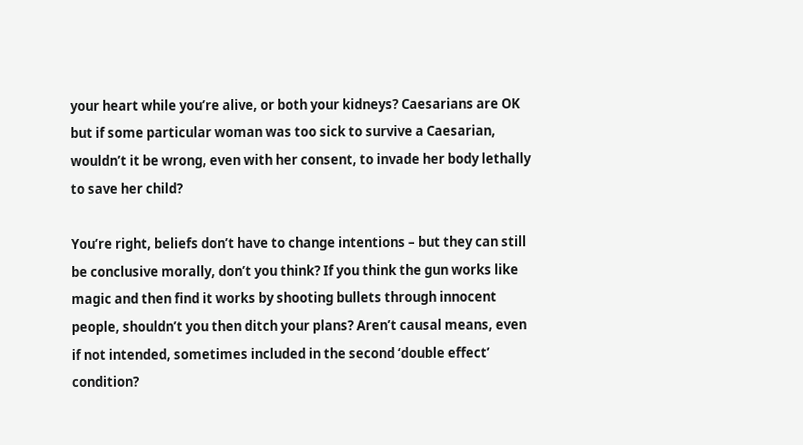your heart while you’re alive, or both your kidneys? Caesarians are OK but if some particular woman was too sick to survive a Caesarian, wouldn’t it be wrong, even with her consent, to invade her body lethally to save her child?

You’re right, beliefs don’t have to change intentions – but they can still be conclusive morally, don’t you think? If you think the gun works like magic and then find it works by shooting bullets through innocent people, shouldn’t you then ditch your plans? Aren’t causal means, even if not intended, sometimes included in the second ‘double effect’ condition?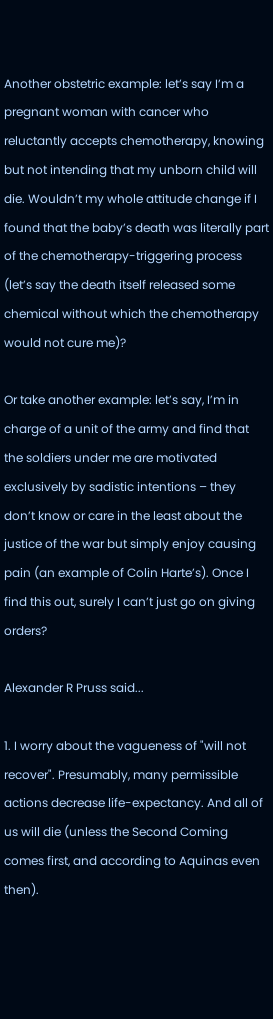Another obstetric example: let’s say I’m a pregnant woman with cancer who reluctantly accepts chemotherapy, knowing but not intending that my unborn child will die. Wouldn’t my whole attitude change if I found that the baby’s death was literally part of the chemotherapy-triggering process (let’s say the death itself released some chemical without which the chemotherapy would not cure me)?

Or take another example: let’s say, I’m in charge of a unit of the army and find that the soldiers under me are motivated exclusively by sadistic intentions – they don’t know or care in the least about the justice of the war but simply enjoy causing pain (an example of Colin Harte’s). Once I find this out, surely I can’t just go on giving orders?

Alexander R Pruss said...

1. I worry about the vagueness of "will not recover". Presumably, many permissible actions decrease life-expectancy. And all of us will die (unless the Second Coming comes first, and according to Aquinas even then).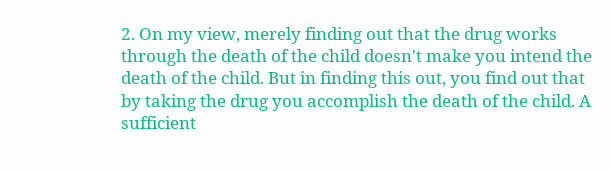2. On my view, merely finding out that the drug works through the death of the child doesn't make you intend the death of the child. But in finding this out, you find out that by taking the drug you accomplish the death of the child. A sufficient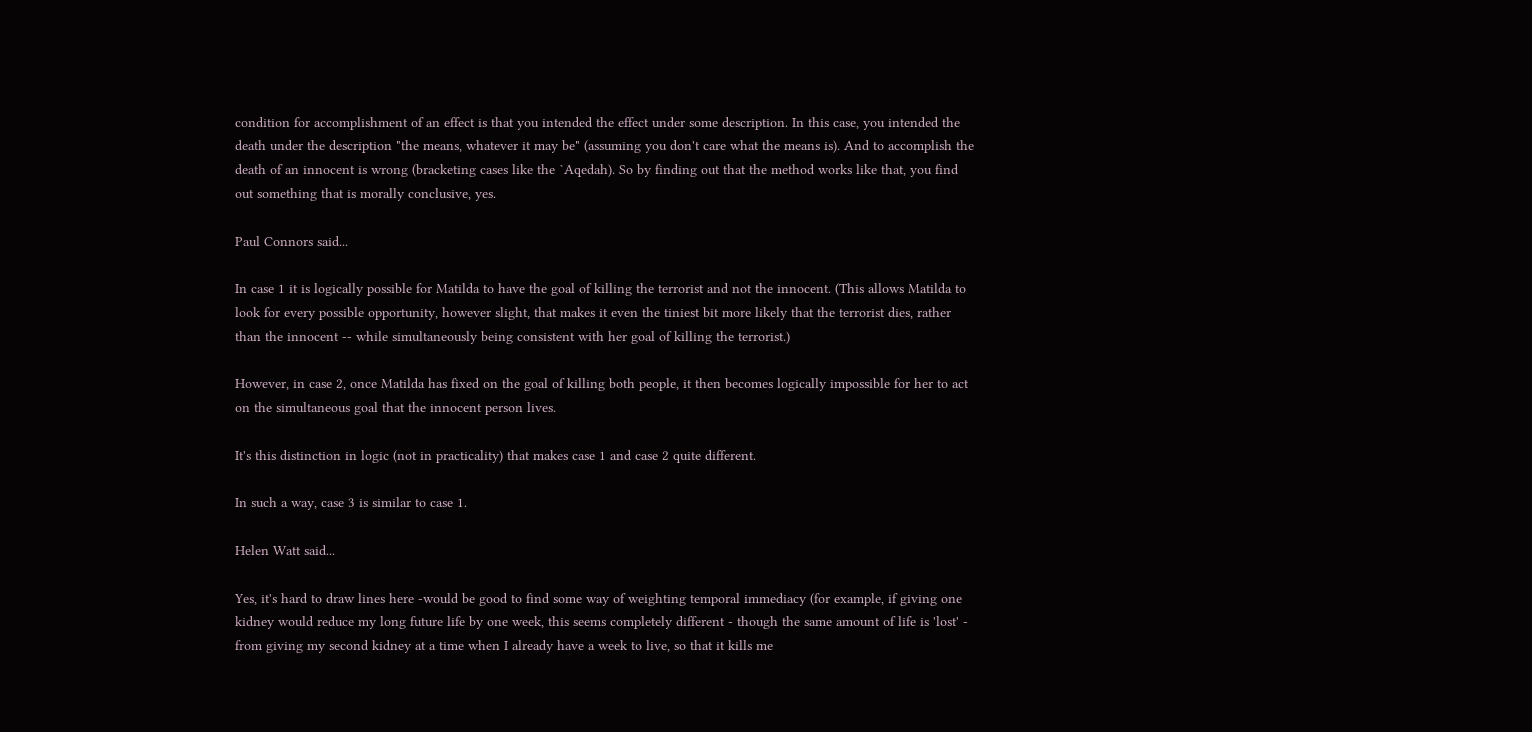condition for accomplishment of an effect is that you intended the effect under some description. In this case, you intended the death under the description "the means, whatever it may be" (assuming you don't care what the means is). And to accomplish the death of an innocent is wrong (bracketing cases like the `Aqedah). So by finding out that the method works like that, you find out something that is morally conclusive, yes.

Paul Connors said...

In case 1 it is logically possible for Matilda to have the goal of killing the terrorist and not the innocent. (This allows Matilda to look for every possible opportunity, however slight, that makes it even the tiniest bit more likely that the terrorist dies, rather than the innocent -- while simultaneously being consistent with her goal of killing the terrorist.)

However, in case 2, once Matilda has fixed on the goal of killing both people, it then becomes logically impossible for her to act on the simultaneous goal that the innocent person lives.

It's this distinction in logic (not in practicality) that makes case 1 and case 2 quite different.

In such a way, case 3 is similar to case 1.

Helen Watt said...

Yes, it's hard to draw lines here -would be good to find some way of weighting temporal immediacy (for example, if giving one kidney would reduce my long future life by one week, this seems completely different - though the same amount of life is 'lost' - from giving my second kidney at a time when I already have a week to live, so that it kills me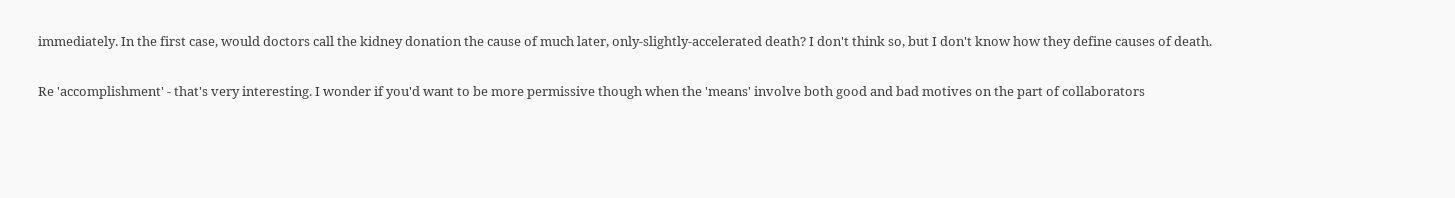immediately. In the first case, would doctors call the kidney donation the cause of much later, only-slightly-accelerated death? I don't think so, but I don't know how they define causes of death.

Re 'accomplishment' - that's very interesting. I wonder if you'd want to be more permissive though when the 'means' involve both good and bad motives on the part of collaborators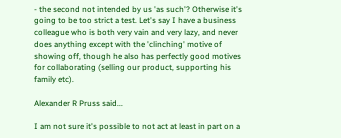- the second not intended by us 'as such'? Otherwise it's going to be too strict a test. Let's say I have a business colleague who is both very vain and very lazy, and never does anything except with the 'clinching' motive of showing off, though he also has perfectly good motives for collaborating (selling our product, supporting his family etc).

Alexander R Pruss said...

I am not sure it's possible to not act at least in part on a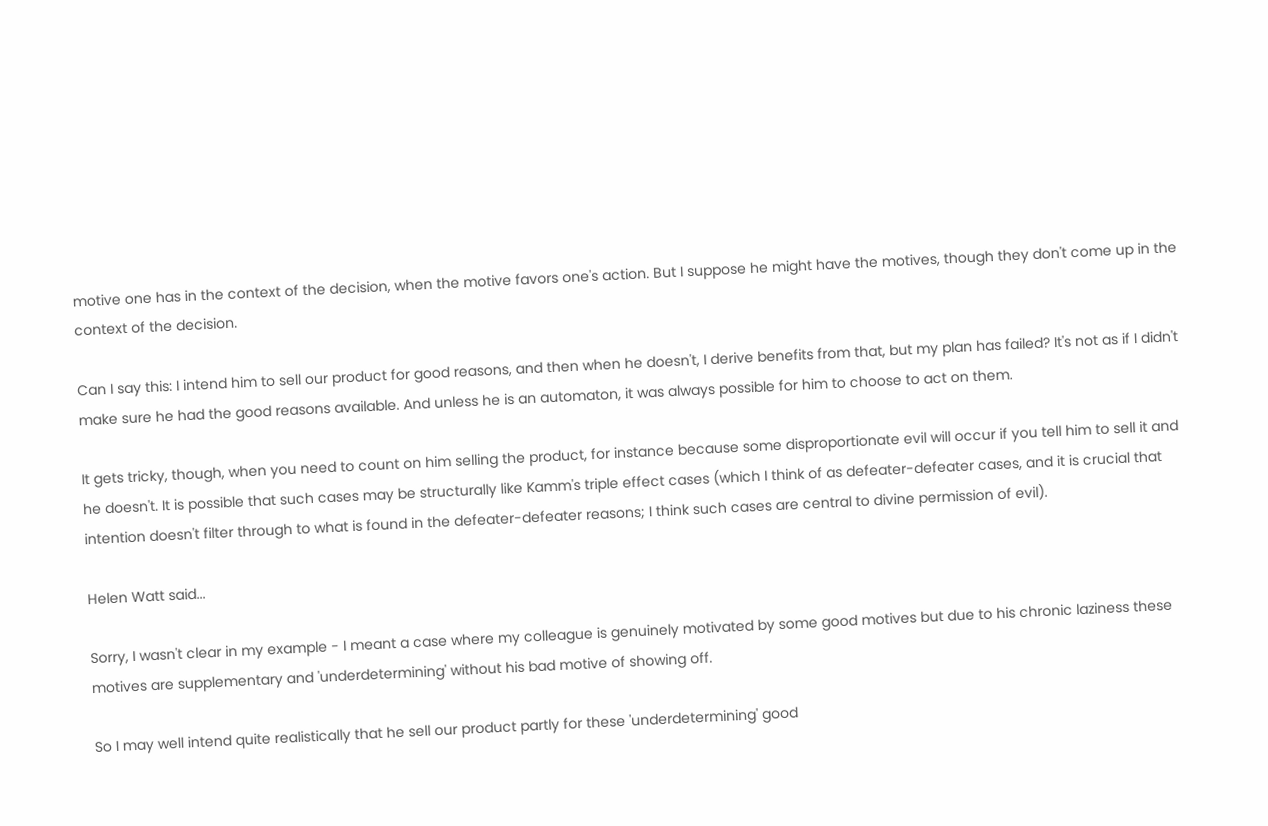motive one has in the context of the decision, when the motive favors one's action. But I suppose he might have the motives, though they don't come up in the context of the decision.

Can I say this: I intend him to sell our product for good reasons, and then when he doesn't, I derive benefits from that, but my plan has failed? It's not as if I didn't make sure he had the good reasons available. And unless he is an automaton, it was always possible for him to choose to act on them.

It gets tricky, though, when you need to count on him selling the product, for instance because some disproportionate evil will occur if you tell him to sell it and he doesn't. It is possible that such cases may be structurally like Kamm's triple effect cases (which I think of as defeater-defeater cases, and it is crucial that intention doesn't filter through to what is found in the defeater-defeater reasons; I think such cases are central to divine permission of evil).

Helen Watt said...

Sorry, I wasn't clear in my example - I meant a case where my colleague is genuinely motivated by some good motives but due to his chronic laziness these motives are supplementary and 'underdetermining' without his bad motive of showing off.

So I may well intend quite realistically that he sell our product partly for these 'underdetermining' good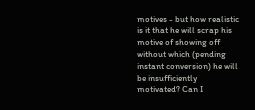motives - but how realistic is it that he will scrap his motive of showing off without which (pending instant conversion) he will be insufficiently motivated? Can I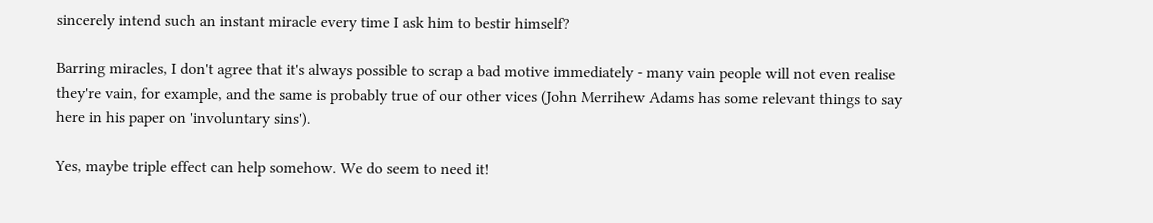sincerely intend such an instant miracle every time I ask him to bestir himself?

Barring miracles, I don't agree that it's always possible to scrap a bad motive immediately - many vain people will not even realise they're vain, for example, and the same is probably true of our other vices (John Merrihew Adams has some relevant things to say here in his paper on 'involuntary sins').

Yes, maybe triple effect can help somehow. We do seem to need it!